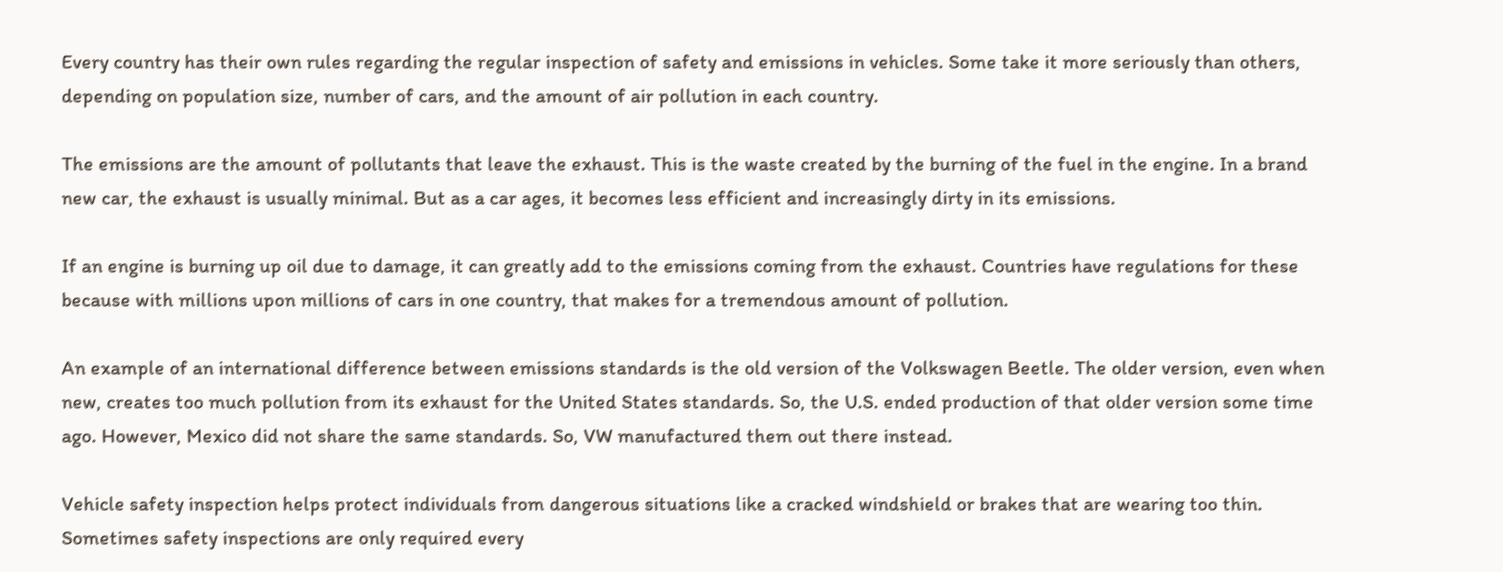Every country has their own rules regarding the regular inspection of safety and emissions in vehicles. Some take it more seriously than others, depending on population size, number of cars, and the amount of air pollution in each country.

The emissions are the amount of pollutants that leave the exhaust. This is the waste created by the burning of the fuel in the engine. In a brand new car, the exhaust is usually minimal. But as a car ages, it becomes less efficient and increasingly dirty in its emissions.

If an engine is burning up oil due to damage, it can greatly add to the emissions coming from the exhaust. Countries have regulations for these because with millions upon millions of cars in one country, that makes for a tremendous amount of pollution.

An example of an international difference between emissions standards is the old version of the Volkswagen Beetle. The older version, even when new, creates too much pollution from its exhaust for the United States standards. So, the U.S. ended production of that older version some time ago. However, Mexico did not share the same standards. So, VW manufactured them out there instead.

Vehicle safety inspection helps protect individuals from dangerous situations like a cracked windshield or brakes that are wearing too thin. Sometimes safety inspections are only required every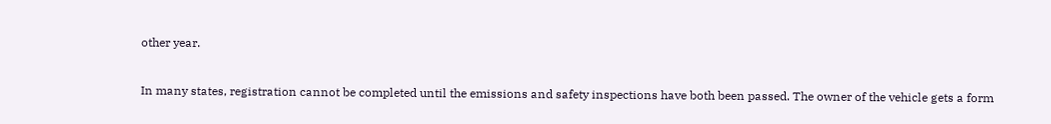other year.

In many states, registration cannot be completed until the emissions and safety inspections have both been passed. The owner of the vehicle gets a form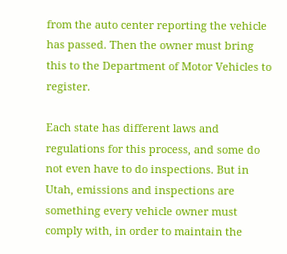from the auto center reporting the vehicle has passed. Then the owner must bring this to the Department of Motor Vehicles to register.

Each state has different laws and regulations for this process, and some do not even have to do inspections. But in Utah, emissions and inspections are something every vehicle owner must comply with, in order to maintain the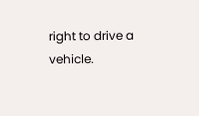right to drive a vehicle.